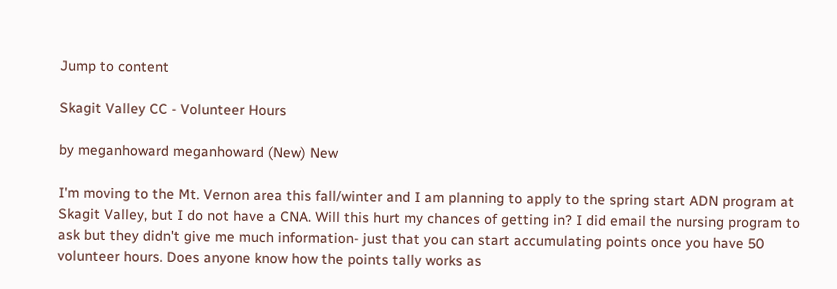Jump to content

Skagit Valley CC - Volunteer Hours

by meganhoward meganhoward (New) New

I'm moving to the Mt. Vernon area this fall/winter and I am planning to apply to the spring start ADN program at Skagit Valley, but I do not have a CNA. Will this hurt my chances of getting in? I did email the nursing program to ask but they didn't give me much information- just that you can start accumulating points once you have 50 volunteer hours. Does anyone know how the points tally works as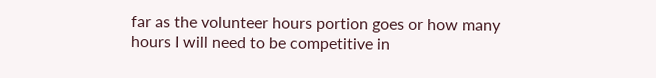far as the volunteer hours portion goes or how many hours I will need to be competitive in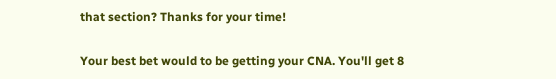that section? Thanks for your time!

Your best bet would to be getting your CNA. You'll get 8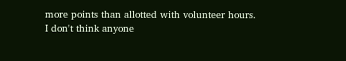more points than allotted with volunteer hours. I don't think anyone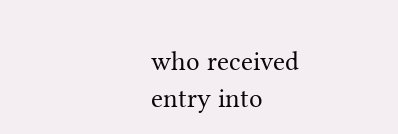who received entry into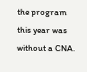the program this year was without a CNA.